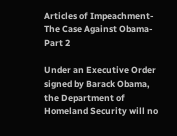Articles of Impeachment- The Case Against Obama- Part 2

Under an Executive Order signed by Barack Obama, the Department of Homeland Security will no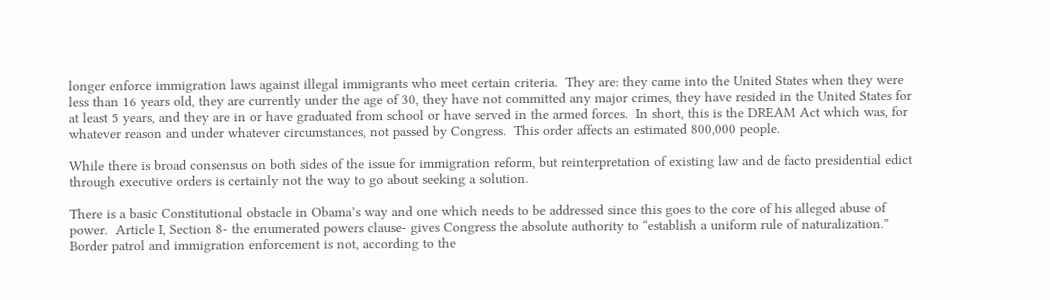longer enforce immigration laws against illegal immigrants who meet certain criteria.  They are: they came into the United States when they were less than 16 years old, they are currently under the age of 30, they have not committed any major crimes, they have resided in the United States for at least 5 years, and they are in or have graduated from school or have served in the armed forces.  In short, this is the DREAM Act which was, for whatever reason and under whatever circumstances, not passed by Congress.  This order affects an estimated 800,000 people.

While there is broad consensus on both sides of the issue for immigration reform, but reinterpretation of existing law and de facto presidential edict through executive orders is certainly not the way to go about seeking a solution.

There is a basic Constitutional obstacle in Obama’s way and one which needs to be addressed since this goes to the core of his alleged abuse of power.  Article I, Section 8- the enumerated powers clause- gives Congress the absolute authority to “establish a uniform rule of naturalization.”  Border patrol and immigration enforcement is not, according to the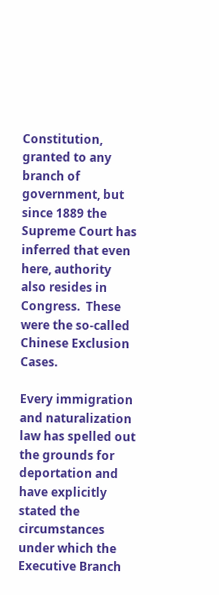Constitution, granted to any branch of government, but since 1889 the Supreme Court has inferred that even here, authority also resides in Congress.  These were the so-called Chinese Exclusion Cases.

Every immigration and naturalization law has spelled out the grounds for deportation and have explicitly stated the circumstances under which the Executive Branch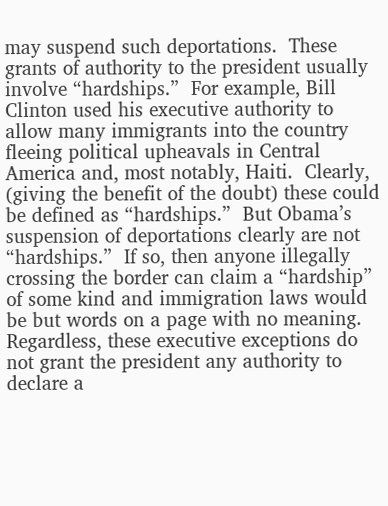may suspend such deportations.  These grants of authority to the president usually involve “hardships.”  For example, Bill Clinton used his executive authority to allow many immigrants into the country fleeing political upheavals in Central America and, most notably, Haiti.  Clearly, (giving the benefit of the doubt) these could be defined as “hardships.”  But Obama’s suspension of deportations clearly are not “hardships.”  If so, then anyone illegally crossing the border can claim a “hardship” of some kind and immigration laws would be but words on a page with no meaning.  Regardless, these executive exceptions do not grant the president any authority to declare a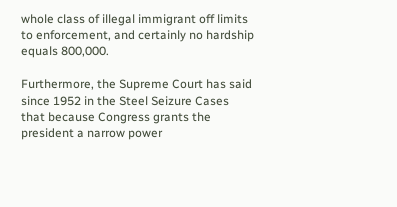whole class of illegal immigrant off limits to enforcement, and certainly no hardship equals 800,000.

Furthermore, the Supreme Court has said since 1952 in the Steel Seizure Cases that because Congress grants the president a narrow power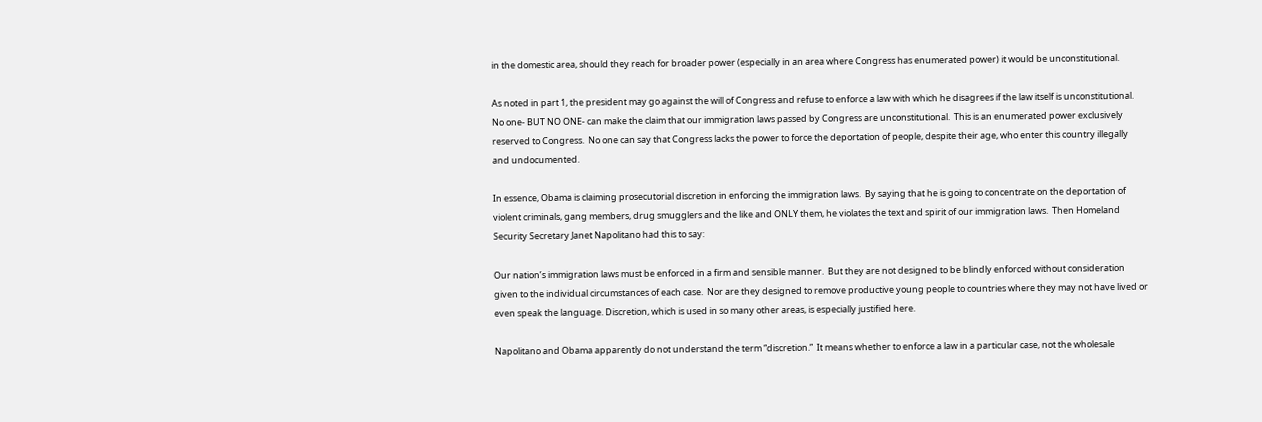in the domestic area, should they reach for broader power (especially in an area where Congress has enumerated power) it would be unconstitutional.

As noted in part 1, the president may go against the will of Congress and refuse to enforce a law with which he disagrees if the law itself is unconstitutional.  No one- BUT NO ONE- can make the claim that our immigration laws passed by Congress are unconstitutional.  This is an enumerated power exclusively reserved to Congress.  No one can say that Congress lacks the power to force the deportation of people, despite their age, who enter this country illegally and undocumented.

In essence, Obama is claiming prosecutorial discretion in enforcing the immigration laws.  By saying that he is going to concentrate on the deportation of violent criminals, gang members, drug smugglers and the like and ONLY them, he violates the text and spirit of our immigration laws.  Then Homeland Security Secretary Janet Napolitano had this to say:

Our nation’s immigration laws must be enforced in a firm and sensible manner.  But they are not designed to be blindly enforced without consideration given to the individual circumstances of each case.  Nor are they designed to remove productive young people to countries where they may not have lived or even speak the language. Discretion, which is used in so many other areas, is especially justified here.

Napolitano and Obama apparently do not understand the term “discretion.”  It means whether to enforce a law in a particular case, not the wholesale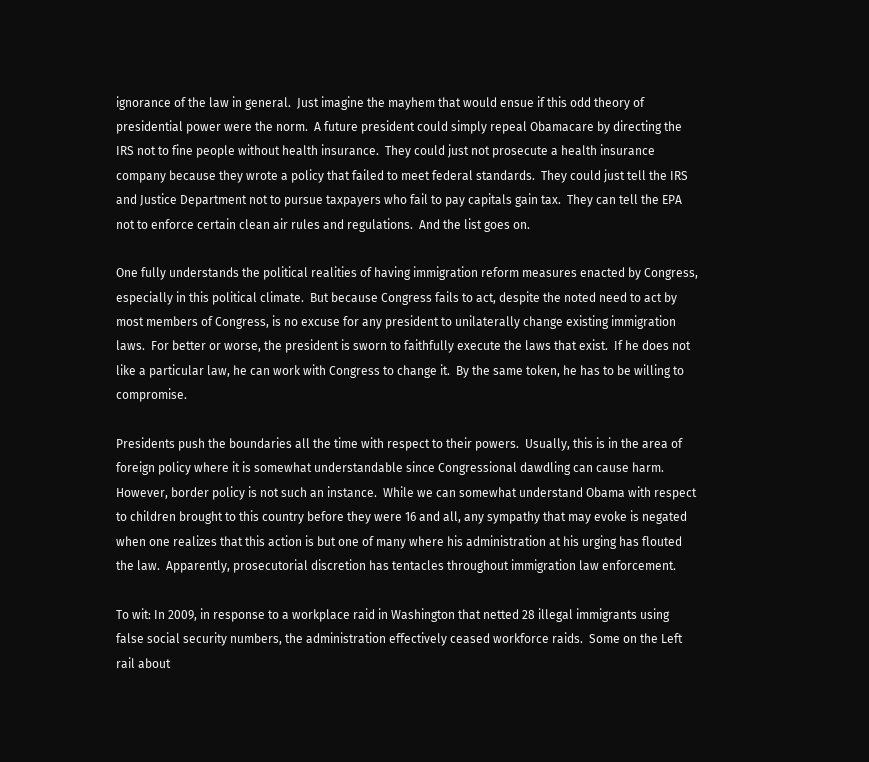ignorance of the law in general.  Just imagine the mayhem that would ensue if this odd theory of presidential power were the norm.  A future president could simply repeal Obamacare by directing the IRS not to fine people without health insurance.  They could just not prosecute a health insurance company because they wrote a policy that failed to meet federal standards.  They could just tell the IRS and Justice Department not to pursue taxpayers who fail to pay capitals gain tax.  They can tell the EPA not to enforce certain clean air rules and regulations.  And the list goes on.

One fully understands the political realities of having immigration reform measures enacted by Congress, especially in this political climate.  But because Congress fails to act, despite the noted need to act by most members of Congress, is no excuse for any president to unilaterally change existing immigration laws.  For better or worse, the president is sworn to faithfully execute the laws that exist.  If he does not like a particular law, he can work with Congress to change it.  By the same token, he has to be willing to compromise.

Presidents push the boundaries all the time with respect to their powers.  Usually, this is in the area of foreign policy where it is somewhat understandable since Congressional dawdling can cause harm.  However, border policy is not such an instance.  While we can somewhat understand Obama with respect to children brought to this country before they were 16 and all, any sympathy that may evoke is negated when one realizes that this action is but one of many where his administration at his urging has flouted the law.  Apparently, prosecutorial discretion has tentacles throughout immigration law enforcement.

To wit: In 2009, in response to a workplace raid in Washington that netted 28 illegal immigrants using false social security numbers, the administration effectively ceased workforce raids.  Some on the Left rail about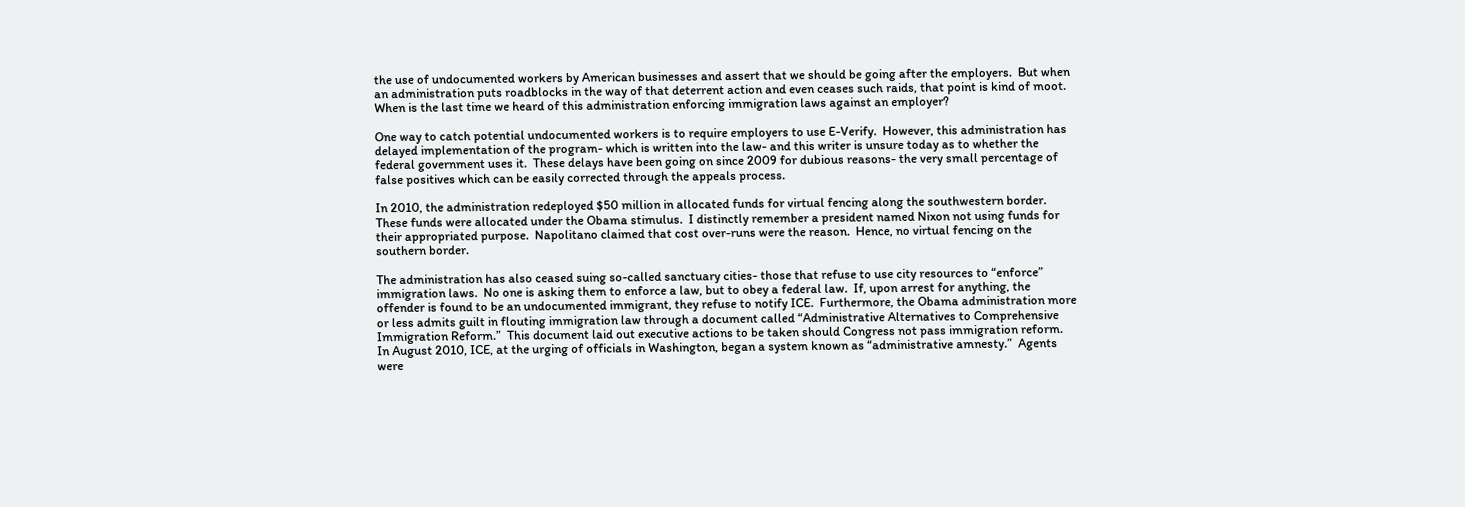the use of undocumented workers by American businesses and assert that we should be going after the employers.  But when an administration puts roadblocks in the way of that deterrent action and even ceases such raids, that point is kind of moot.  When is the last time we heard of this administration enforcing immigration laws against an employer?

One way to catch potential undocumented workers is to require employers to use E-Verify.  However, this administration has delayed implementation of the program- which is written into the law- and this writer is unsure today as to whether the federal government uses it.  These delays have been going on since 2009 for dubious reasons- the very small percentage of false positives which can be easily corrected through the appeals process.

In 2010, the administration redeployed $50 million in allocated funds for virtual fencing along the southwestern border.  These funds were allocated under the Obama stimulus.  I distinctly remember a president named Nixon not using funds for their appropriated purpose.  Napolitano claimed that cost over-runs were the reason.  Hence, no virtual fencing on the southern border.

The administration has also ceased suing so-called sanctuary cities- those that refuse to use city resources to “enforce” immigration laws.  No one is asking them to enforce a law, but to obey a federal law.  If, upon arrest for anything, the offender is found to be an undocumented immigrant, they refuse to notify ICE.  Furthermore, the Obama administration more or less admits guilt in flouting immigration law through a document called “Administrative Alternatives to Comprehensive Immigration Reform.”  This document laid out executive actions to be taken should Congress not pass immigration reform.  In August 2010, ICE, at the urging of officials in Washington, began a system known as “administrative amnesty.”  Agents were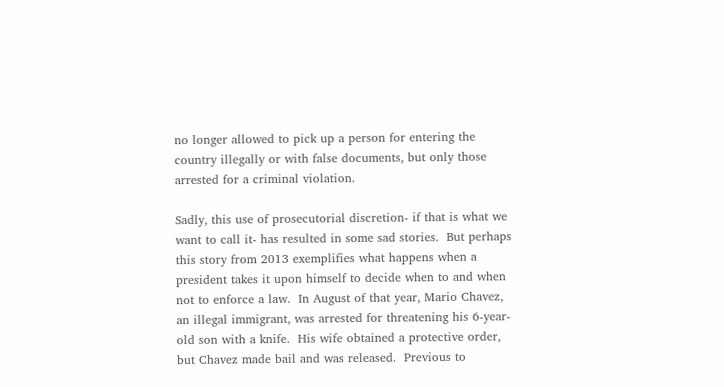no longer allowed to pick up a person for entering the country illegally or with false documents, but only those arrested for a criminal violation.

Sadly, this use of prosecutorial discretion- if that is what we want to call it- has resulted in some sad stories.  But perhaps this story from 2013 exemplifies what happens when a president takes it upon himself to decide when to and when not to enforce a law.  In August of that year, Mario Chavez, an illegal immigrant, was arrested for threatening his 6-year-old son with a knife.  His wife obtained a protective order, but Chavez made bail and was released.  Previous to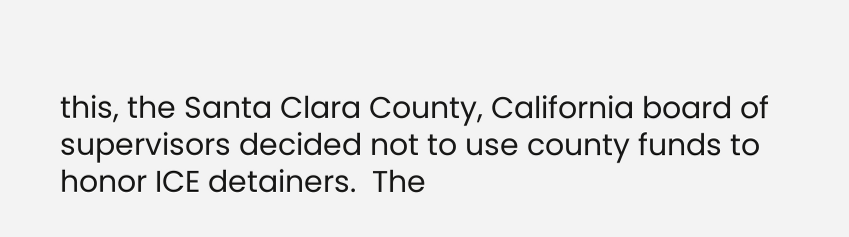this, the Santa Clara County, California board of supervisors decided not to use county funds to honor ICE detainers.  The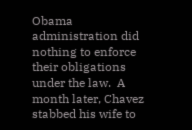Obama administration did nothing to enforce their obligations under the law.  A month later, Chavez stabbed his wife to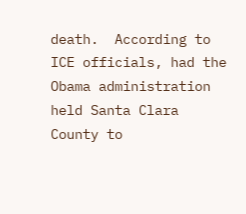death.  According to ICE officials, had the Obama administration held Santa Clara County to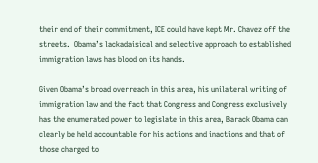their end of their commitment, ICE could have kept Mr. Chavez off the streets.  Obama’s lackadaisical and selective approach to established immigration laws has blood on its hands.

Given Obama’s broad overreach in this area, his unilateral writing of immigration law and the fact that Congress and Congress exclusively has the enumerated power to legislate in this area, Barack Obama can clearly be held accountable for his actions and inactions and that of those charged to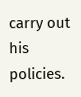carry out his policies.